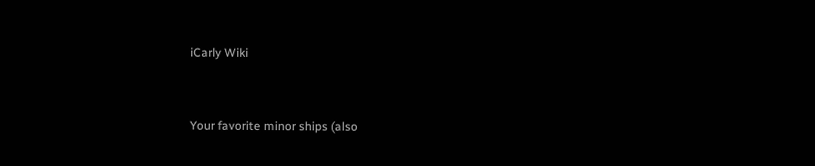iCarly Wiki


Your favorite minor ships (also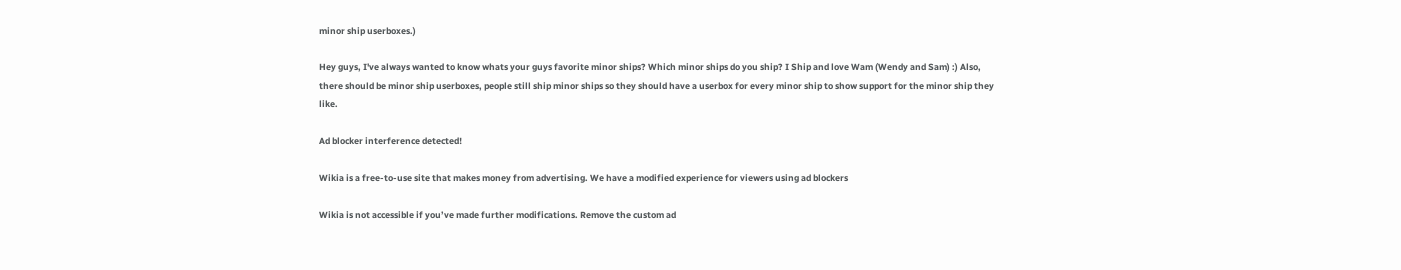minor ship userboxes.)

Hey guys, I've always wanted to know whats your guys favorite minor ships? Which minor ships do you ship? I Ship and love Wam (Wendy and Sam) :) Also, there should be minor ship userboxes, people still ship minor ships so they should have a userbox for every minor ship to show support for the minor ship they like.

Ad blocker interference detected!

Wikia is a free-to-use site that makes money from advertising. We have a modified experience for viewers using ad blockers

Wikia is not accessible if you’ve made further modifications. Remove the custom ad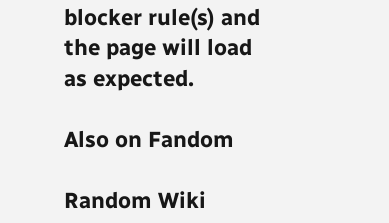blocker rule(s) and the page will load as expected.

Also on Fandom

Random Wiki